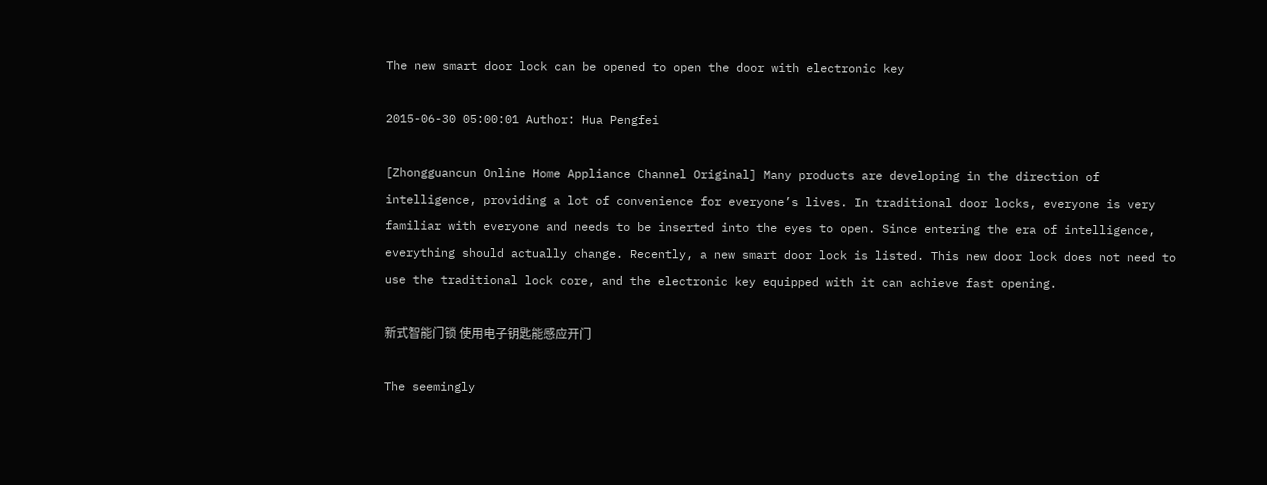The new smart door lock can be opened to open the door with electronic key

2015-06-30 05:00:01 Author: Hua Pengfei

[Zhongguancun Online Home Appliance Channel Original] Many products are developing in the direction of intelligence, providing a lot of convenience for everyone’s lives. In traditional door locks, everyone is very familiar with everyone and needs to be inserted into the eyes to open. Since entering the era of intelligence, everything should actually change. Recently, a new smart door lock is listed. This new door lock does not need to use the traditional lock core, and the electronic key equipped with it can achieve fast opening.

新式智能门锁 使用电子钥匙能感应开门

The seemingly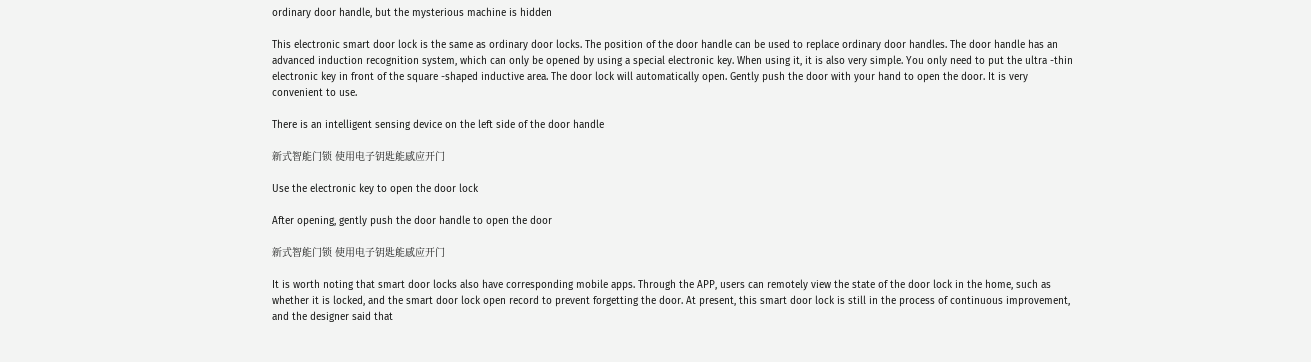ordinary door handle, but the mysterious machine is hidden

This electronic smart door lock is the same as ordinary door locks. The position of the door handle can be used to replace ordinary door handles. The door handle has an advanced induction recognition system, which can only be opened by using a special electronic key. When using it, it is also very simple. You only need to put the ultra -thin electronic key in front of the square -shaped inductive area. The door lock will automatically open. Gently push the door with your hand to open the door. It is very convenient to use.

There is an intelligent sensing device on the left side of the door handle

新式智能门锁 使用电子钥匙能感应开门

Use the electronic key to open the door lock

After opening, gently push the door handle to open the door

新式智能门锁 使用电子钥匙能感应开门

It is worth noting that smart door locks also have corresponding mobile apps. Through the APP, users can remotely view the state of the door lock in the home, such as whether it is locked, and the smart door lock open record to prevent forgetting the door. At present, this smart door lock is still in the process of continuous improvement, and the designer said that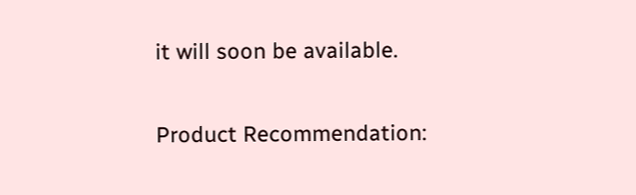it will soon be available.

Product Recommendation: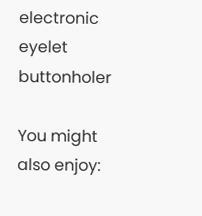electronic eyelet buttonholer

You might also enjoy: